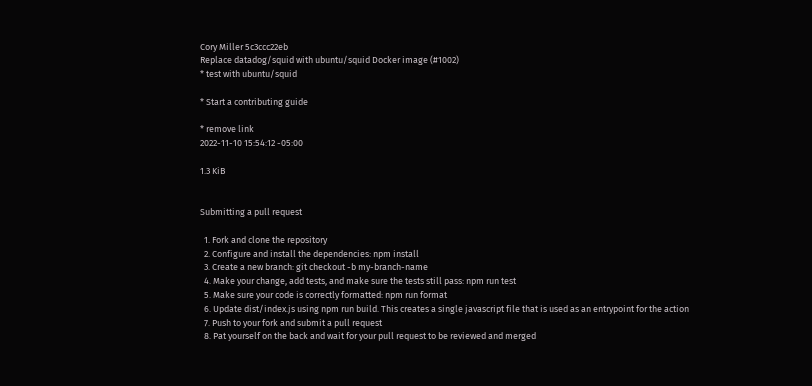Cory Miller 5c3ccc22eb
Replace datadog/squid with ubuntu/squid Docker image (#1002)
* test with ubuntu/squid

* Start a contributing guide

* remove link
2022-11-10 15:54:12 -05:00

1.3 KiB


Submitting a pull request

  1. Fork and clone the repository
  2. Configure and install the dependencies: npm install
  3. Create a new branch: git checkout -b my-branch-name
  4. Make your change, add tests, and make sure the tests still pass: npm run test
  5. Make sure your code is correctly formatted: npm run format
  6. Update dist/index.js using npm run build. This creates a single javascript file that is used as an entrypoint for the action
  7. Push to your fork and submit a pull request
  8. Pat yourself on the back and wait for your pull request to be reviewed and merged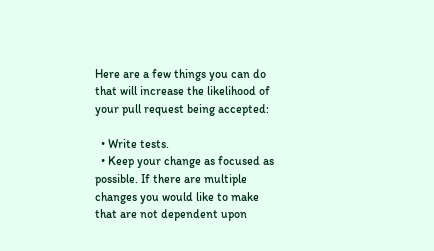Here are a few things you can do that will increase the likelihood of your pull request being accepted:

  • Write tests.
  • Keep your change as focused as possible. If there are multiple changes you would like to make that are not dependent upon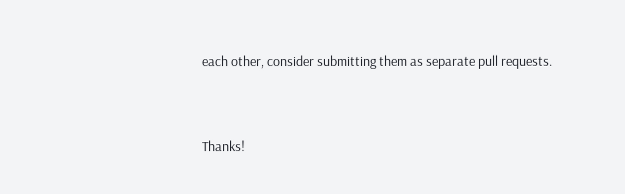each other, consider submitting them as separate pull requests.


Thanks!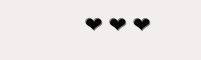❤ ❤ ❤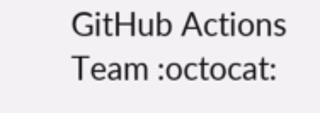GitHub Actions Team :octocat: